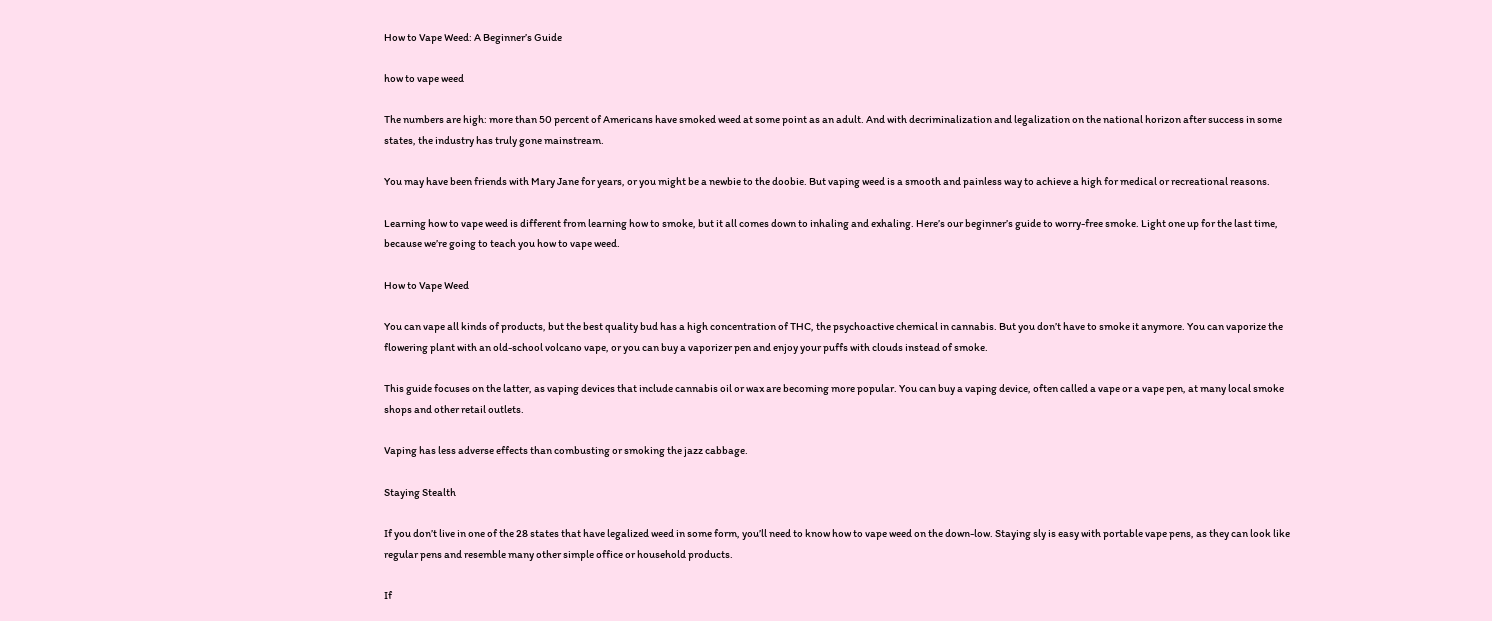How to Vape Weed: A Beginner’s Guide

how to vape weed

The numbers are high: more than 50 percent of Americans have smoked weed at some point as an adult. And with decriminalization and legalization on the national horizon after success in some states, the industry has truly gone mainstream.

You may have been friends with Mary Jane for years, or you might be a newbie to the doobie. But vaping weed is a smooth and painless way to achieve a high for medical or recreational reasons.

Learning how to vape weed is different from learning how to smoke, but it all comes down to inhaling and exhaling. Here’s our beginner’s guide to worry-free smoke. Light one up for the last time, because we’re going to teach you how to vape weed.

How to Vape Weed

You can vape all kinds of products, but the best quality bud has a high concentration of THC, the psychoactive chemical in cannabis. But you don’t have to smoke it anymore. You can vaporize the flowering plant with an old-school volcano vape, or you can buy a vaporizer pen and enjoy your puffs with clouds instead of smoke.

This guide focuses on the latter, as vaping devices that include cannabis oil or wax are becoming more popular. You can buy a vaping device, often called a vape or a vape pen, at many local smoke shops and other retail outlets.

Vaping has less adverse effects than combusting or smoking the jazz cabbage.

Staying Stealth

If you don’t live in one of the 28 states that have legalized weed in some form, you’ll need to know how to vape weed on the down-low. Staying sly is easy with portable vape pens, as they can look like regular pens and resemble many other simple office or household products.

If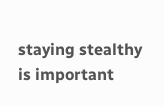staying stealthy is important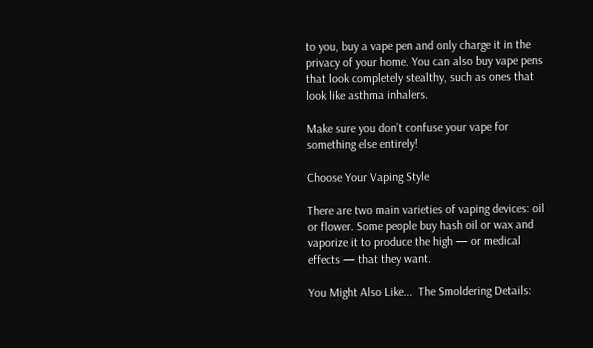to you, buy a vape pen and only charge it in the privacy of your home. You can also buy vape pens that look completely stealthy, such as ones that look like asthma inhalers.

Make sure you don’t confuse your vape for something else entirely!

Choose Your Vaping Style

There are two main varieties of vaping devices: oil or flower. Some people buy hash oil or wax and vaporize it to produce the high — or medical effects — that they want.

You Might Also Like...  The Smoldering Details: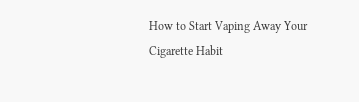How to Start Vaping Away Your Cigarette Habit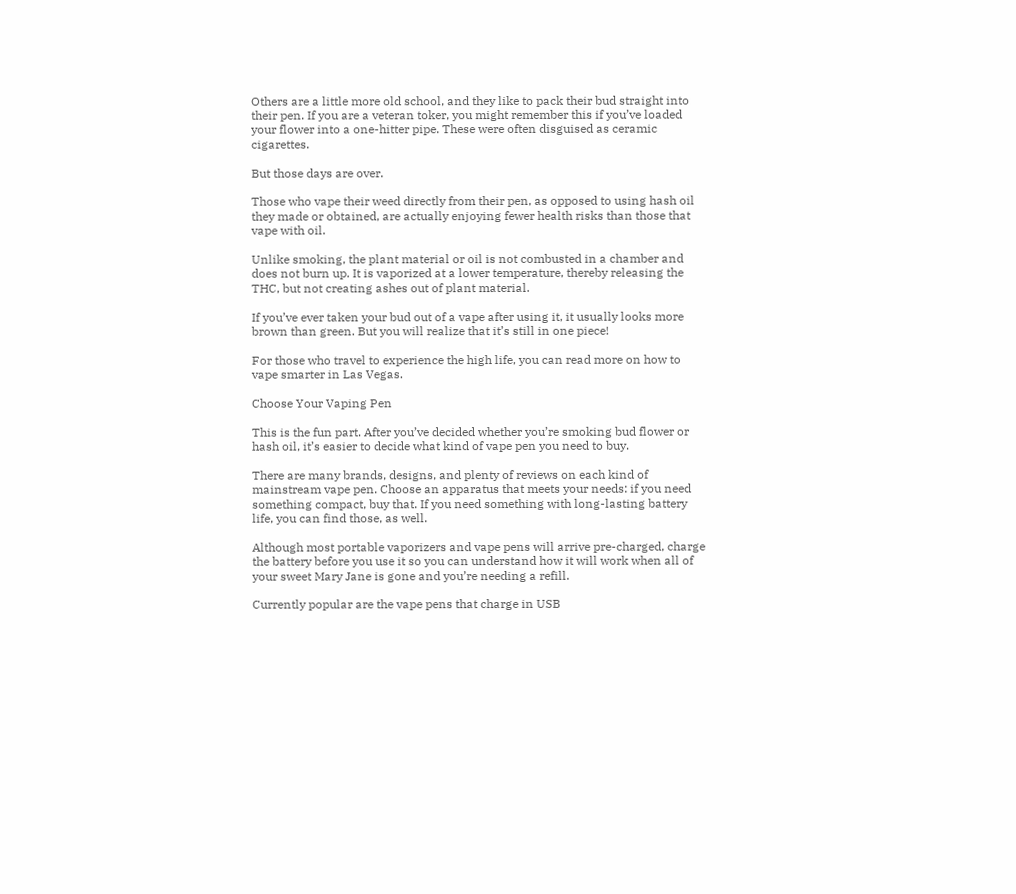Others are a little more old school, and they like to pack their bud straight into their pen. If you are a veteran toker, you might remember this if you’ve loaded your flower into a one-hitter pipe. These were often disguised as ceramic cigarettes.

But those days are over.

Those who vape their weed directly from their pen, as opposed to using hash oil they made or obtained, are actually enjoying fewer health risks than those that vape with oil.

Unlike smoking, the plant material or oil is not combusted in a chamber and does not burn up. It is vaporized at a lower temperature, thereby releasing the THC, but not creating ashes out of plant material.

If you’ve ever taken your bud out of a vape after using it, it usually looks more brown than green. But you will realize that it’s still in one piece!

For those who travel to experience the high life, you can read more on how to vape smarter in Las Vegas.

Choose Your Vaping Pen

This is the fun part. After you’ve decided whether you’re smoking bud flower or hash oil, it’s easier to decide what kind of vape pen you need to buy.

There are many brands, designs, and plenty of reviews on each kind of mainstream vape pen. Choose an apparatus that meets your needs: if you need something compact, buy that. If you need something with long-lasting battery life, you can find those, as well.

Although most portable vaporizers and vape pens will arrive pre-charged, charge the battery before you use it so you can understand how it will work when all of your sweet Mary Jane is gone and you’re needing a refill.

Currently popular are the vape pens that charge in USB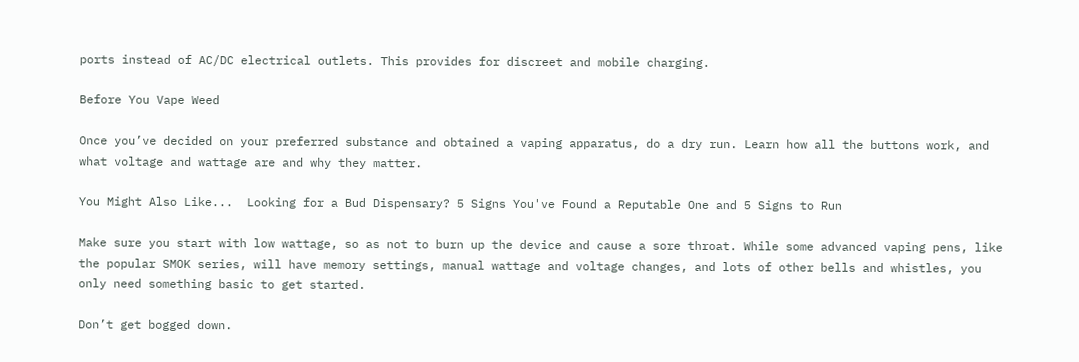ports instead of AC/DC electrical outlets. This provides for discreet and mobile charging.

Before You Vape Weed

Once you’ve decided on your preferred substance and obtained a vaping apparatus, do a dry run. Learn how all the buttons work, and what voltage and wattage are and why they matter.

You Might Also Like...  Looking for a Bud Dispensary? 5 Signs You've Found a Reputable One and 5 Signs to Run

Make sure you start with low wattage, so as not to burn up the device and cause a sore throat. While some advanced vaping pens, like the popular SMOK series, will have memory settings, manual wattage and voltage changes, and lots of other bells and whistles, you only need something basic to get started.

Don’t get bogged down.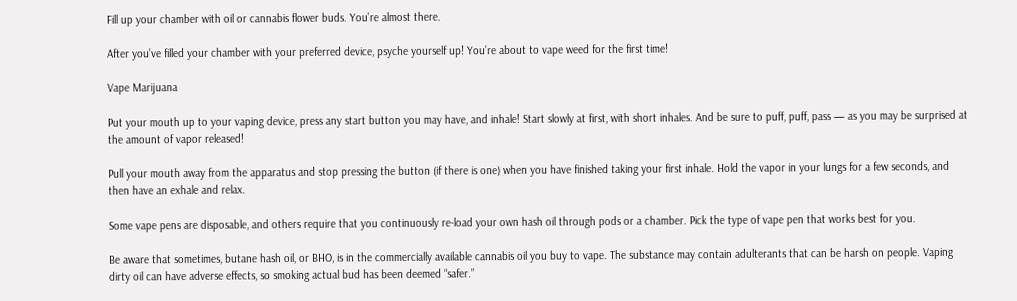Fill up your chamber with oil or cannabis flower buds. You’re almost there.

After you’ve filled your chamber with your preferred device, psyche yourself up! You’re about to vape weed for the first time!

Vape Marijuana

Put your mouth up to your vaping device, press any start button you may have, and inhale! Start slowly at first, with short inhales. And be sure to puff, puff, pass — as you may be surprised at the amount of vapor released!

Pull your mouth away from the apparatus and stop pressing the button (if there is one) when you have finished taking your first inhale. Hold the vapor in your lungs for a few seconds, and then have an exhale and relax.

Some vape pens are disposable, and others require that you continuously re-load your own hash oil through pods or a chamber. Pick the type of vape pen that works best for you.

Be aware that sometimes, butane hash oil, or BHO, is in the commercially available cannabis oil you buy to vape. The substance may contain adulterants that can be harsh on people. Vaping dirty oil can have adverse effects, so smoking actual bud has been deemed “safer.”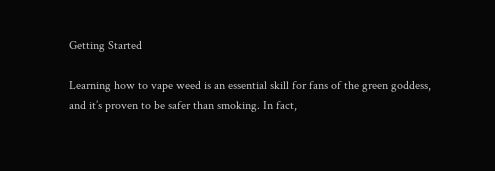Getting Started

Learning how to vape weed is an essential skill for fans of the green goddess, and it’s proven to be safer than smoking. In fact,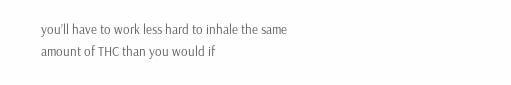you’ll have to work less hard to inhale the same amount of THC than you would if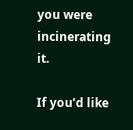you were incinerating it.

If you’d like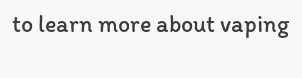to learn more about vaping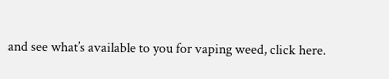and see what’s available to you for vaping weed, click here.